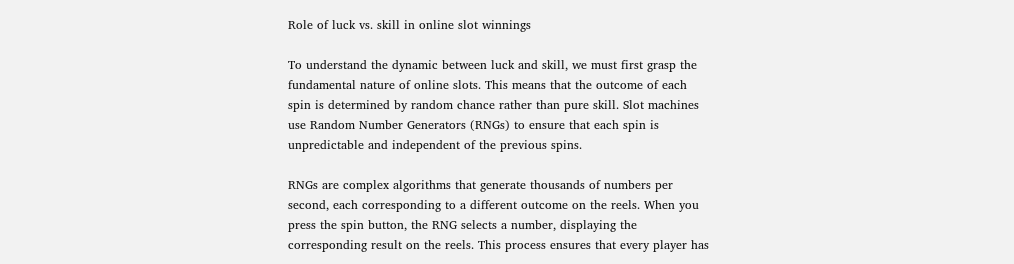Role of luck vs. skill in online slot winnings

To understand the dynamic between luck and skill, we must first grasp the fundamental nature of online slots. This means that the outcome of each spin is determined by random chance rather than pure skill. Slot machines use Random Number Generators (RNGs) to ensure that each spin is unpredictable and independent of the previous spins.

RNGs are complex algorithms that generate thousands of numbers per second, each corresponding to a different outcome on the reels. When you press the spin button, the RNG selects a number, displaying the corresponding result on the reels. This process ensures that every player has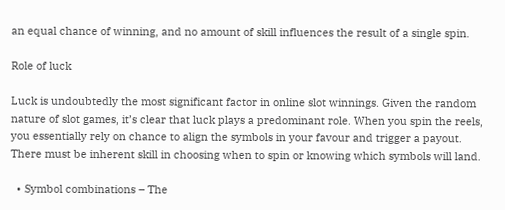an equal chance of winning, and no amount of skill influences the result of a single spin.

Role of luck

Luck is undoubtedly the most significant factor in online slot winnings. Given the random nature of slot games, it’s clear that luck plays a predominant role. When you spin the reels, you essentially rely on chance to align the symbols in your favour and trigger a payout. There must be inherent skill in choosing when to spin or knowing which symbols will land.

  • Symbol combinations – The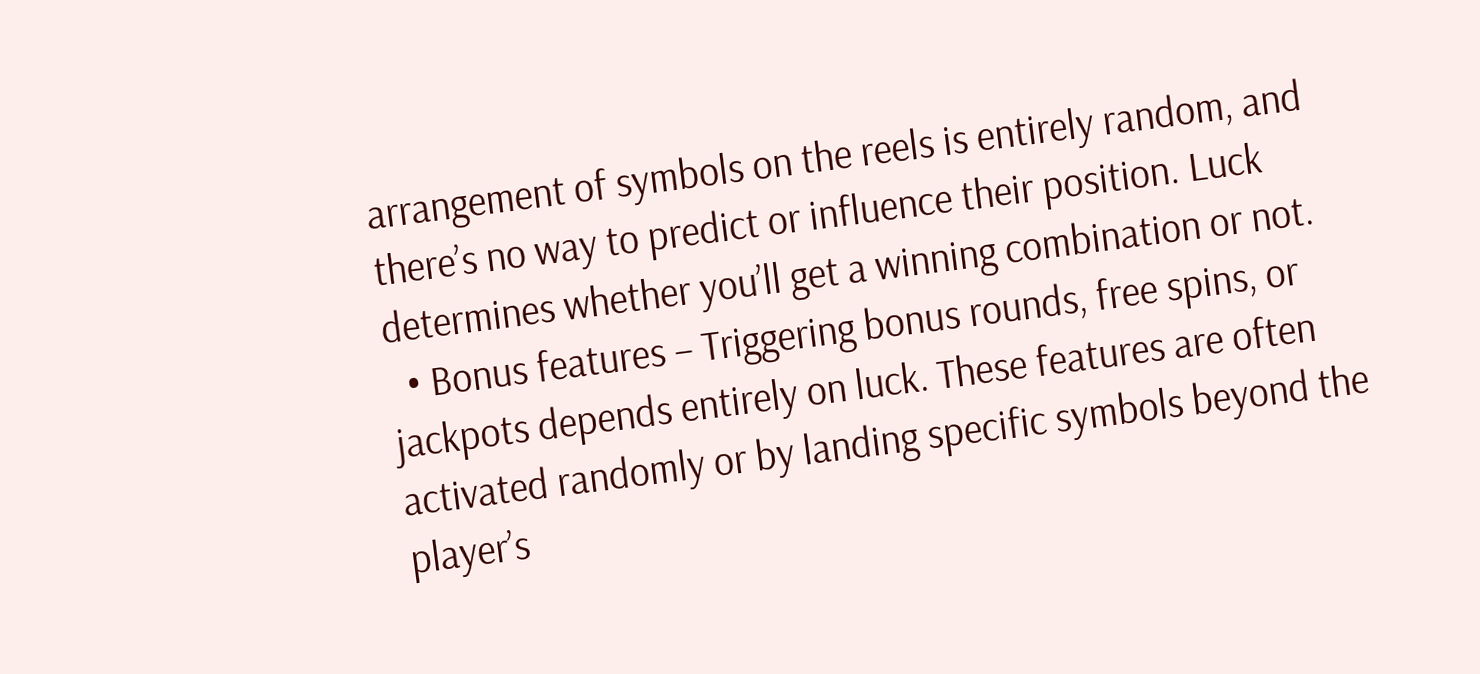arrangement of symbols on the reels is entirely random, and there’s no way to predict or influence their position. Luck determines whether you’ll get a winning combination or not.
  • Bonus features – Triggering bonus rounds, free spins, or jackpots depends entirely on luck. These features are often activated randomly or by landing specific symbols beyond the player’s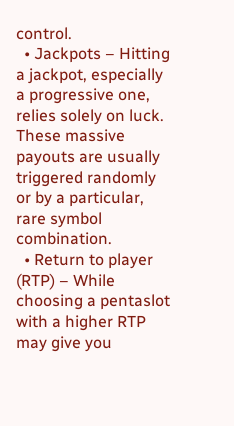control.
  • Jackpots – Hitting a jackpot, especially a progressive one, relies solely on luck. These massive payouts are usually triggered randomly or by a particular, rare symbol combination.
  • Return to player (RTP) – While choosing a pentaslot with a higher RTP may give you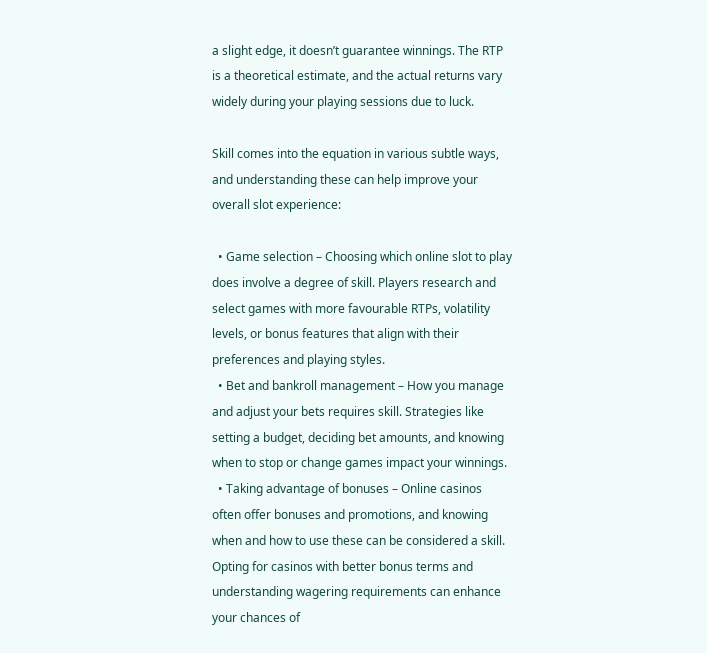a slight edge, it doesn’t guarantee winnings. The RTP is a theoretical estimate, and the actual returns vary widely during your playing sessions due to luck.

Skill comes into the equation in various subtle ways, and understanding these can help improve your overall slot experience:

  • Game selection – Choosing which online slot to play does involve a degree of skill. Players research and select games with more favourable RTPs, volatility levels, or bonus features that align with their preferences and playing styles.
  • Bet and bankroll management – How you manage and adjust your bets requires skill. Strategies like setting a budget, deciding bet amounts, and knowing when to stop or change games impact your winnings.
  • Taking advantage of bonuses – Online casinos often offer bonuses and promotions, and knowing when and how to use these can be considered a skill. Opting for casinos with better bonus terms and understanding wagering requirements can enhance your chances of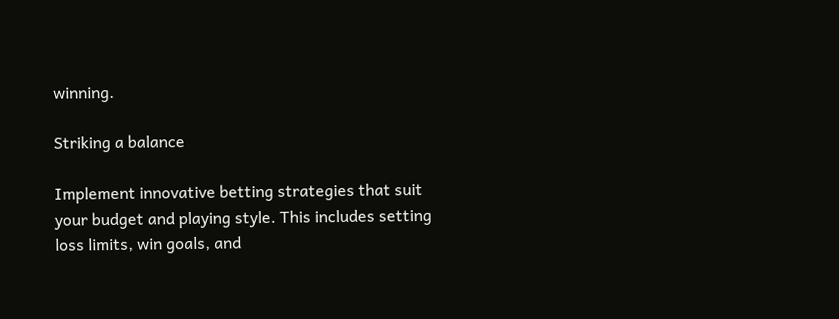winning.

Striking a balance

Implement innovative betting strategies that suit your budget and playing style. This includes setting loss limits, win goals, and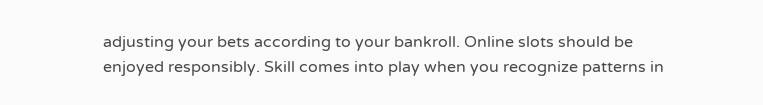adjusting your bets according to your bankroll. Online slots should be enjoyed responsibly. Skill comes into play when you recognize patterns in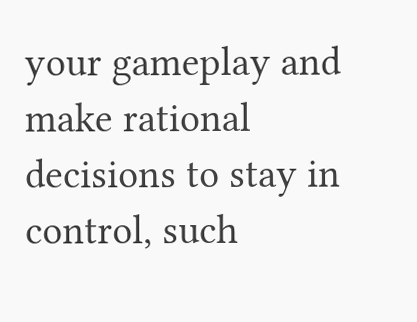your gameplay and make rational decisions to stay in control, such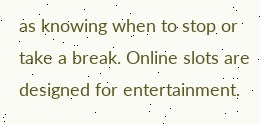as knowing when to stop or take a break. Online slots are designed for entertainment.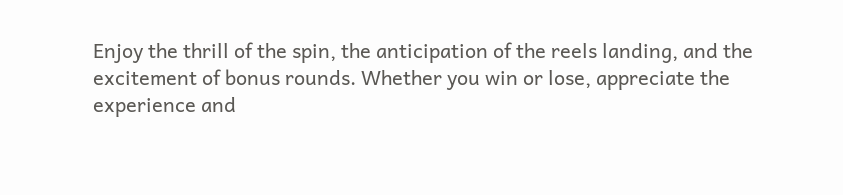Enjoy the thrill of the spin, the anticipation of the reels landing, and the excitement of bonus rounds. Whether you win or lose, appreciate the experience and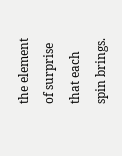the element of surprise that each spin brings.